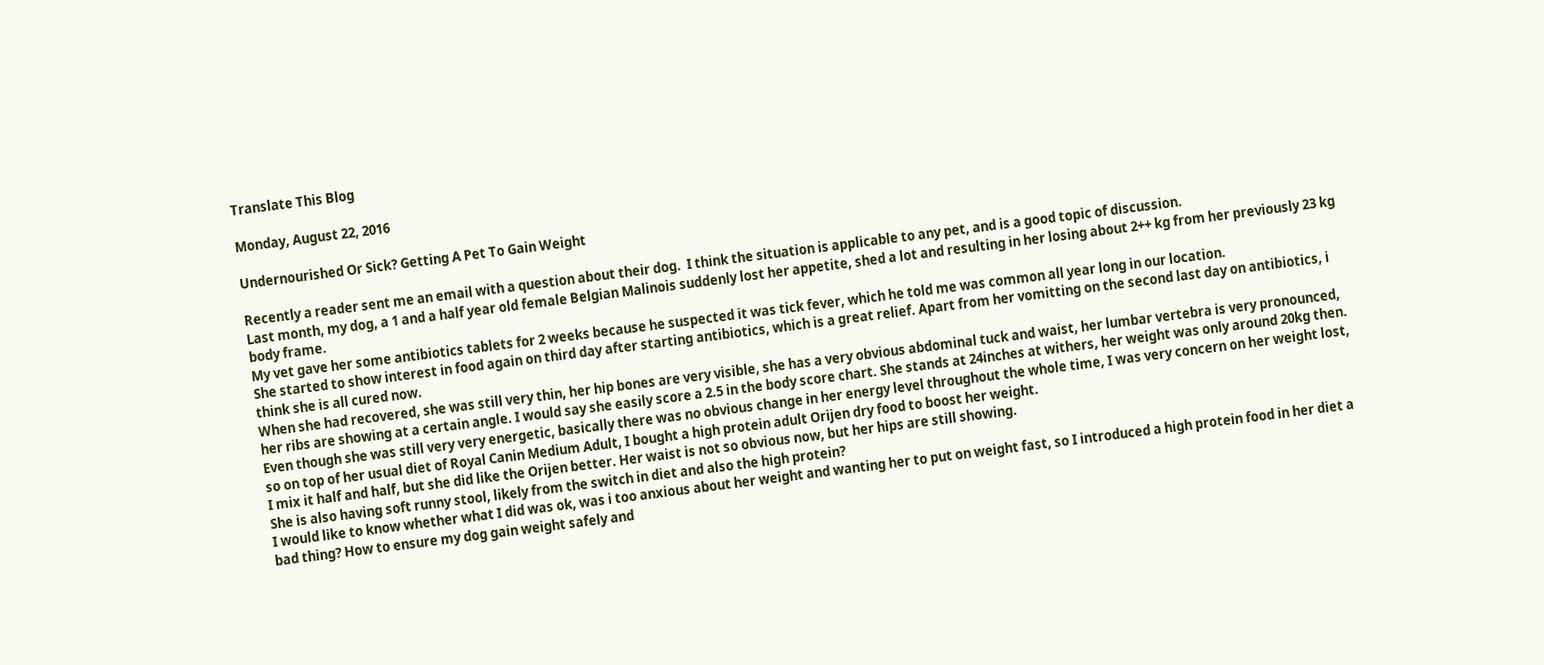Translate This Blog

Monday, August 22, 2016

Undernourished Or Sick? Getting A Pet To Gain Weight

Recently a reader sent me an email with a question about their dog.  I think the situation is applicable to any pet, and is a good topic of discussion.
Last month, my dog, a 1 and a half year old female Belgian Malinois suddenly lost her appetite, shed a lot and resulting in her losing about 2++ kg from her previously 23 kg body frame.
My vet gave her some antibiotics tablets for 2 weeks because he suspected it was tick fever, which he told me was common all year long in our location.
She started to show interest in food again on third day after starting antibiotics, which is a great relief. Apart from her vomitting on the second last day on antibiotics, i think she is all cured now.
When she had recovered, she was still very thin, her hip bones are very visible, she has a very obvious abdominal tuck and waist, her lumbar vertebra is very pronounced, her ribs are showing at a certain angle. I would say she easily score a 2.5 in the body score chart. She stands at 24inches at withers, her weight was only around 20kg then.
Even though she was still very very energetic, basically there was no obvious change in her energy level throughout the whole time, I was very concern on her weight lost, so on top of her usual diet of Royal Canin Medium Adult, I bought a high protein adult Orijen dry food to boost her weight.
I mix it half and half, but she did like the Orijen better. Her waist is not so obvious now, but her hips are still showing.
She is also having soft runny stool, likely from the switch in diet and also the high protein?
I would like to know whether what I did was ok, was i too anxious about her weight and wanting her to put on weight fast, so I introduced a high protein food in her diet a bad thing? How to ensure my dog gain weight safely and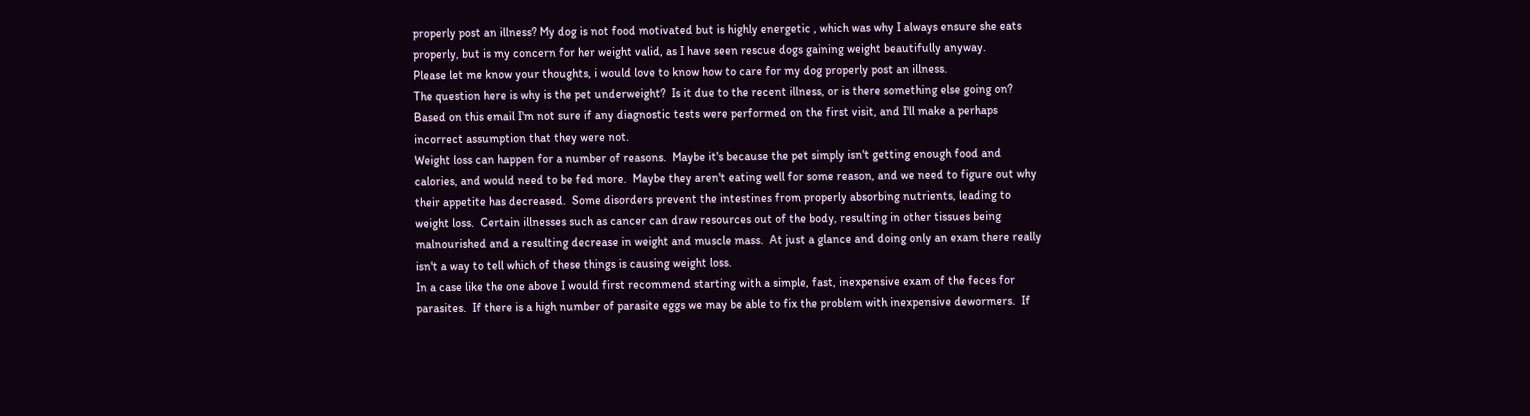properly post an illness? My dog is not food motivated but is highly energetic , which was why I always ensure she eats properly, but is my concern for her weight valid, as I have seen rescue dogs gaining weight beautifully anyway.
Please let me know your thoughts, i would love to know how to care for my dog properly post an illness.
The question here is why is the pet underweight?  Is it due to the recent illness, or is there something else going on?  Based on this email I'm not sure if any diagnostic tests were performed on the first visit, and I'll make a perhaps incorrect assumption that they were not.
Weight loss can happen for a number of reasons.  Maybe it's because the pet simply isn't getting enough food and calories, and would need to be fed more.  Maybe they aren't eating well for some reason, and we need to figure out why their appetite has decreased.  Some disorders prevent the intestines from properly absorbing nutrients, leading to weight loss.  Certain illnesses such as cancer can draw resources out of the body, resulting in other tissues being malnourished and a resulting decrease in weight and muscle mass.  At just a glance and doing only an exam there really isn't a way to tell which of these things is causing weight loss.
In a case like the one above I would first recommend starting with a simple, fast, inexpensive exam of the feces for parasites.  If there is a high number of parasite eggs we may be able to fix the problem with inexpensive dewormers.  If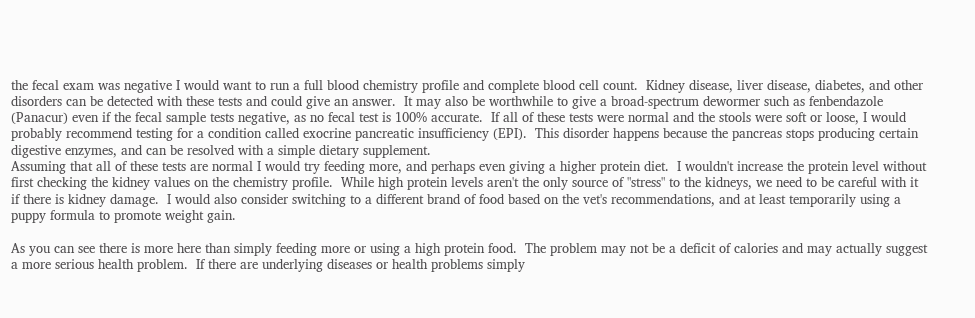the fecal exam was negative I would want to run a full blood chemistry profile and complete blood cell count.  Kidney disease, liver disease, diabetes, and other disorders can be detected with these tests and could give an answer.  It may also be worthwhile to give a broad-spectrum dewormer such as fenbendazole (Panacur) even if the fecal sample tests negative, as no fecal test is 100% accurate.  If all of these tests were normal and the stools were soft or loose, I would probably recommend testing for a condition called exocrine pancreatic insufficiency (EPI).  This disorder happens because the pancreas stops producing certain digestive enzymes, and can be resolved with a simple dietary supplement.
Assuming that all of these tests are normal I would try feeding more, and perhaps even giving a higher protein diet.  I wouldn't increase the protein level without first checking the kidney values on the chemistry profile.  While high protein levels aren't the only source of "stress" to the kidneys, we need to be careful with it if there is kidney damage.  I would also consider switching to a different brand of food based on the vet's recommendations, and at least temporarily using a puppy formula to promote weight gain.

As you can see there is more here than simply feeding more or using a high protein food.  The problem may not be a deficit of calories and may actually suggest a more serious health problem.  If there are underlying diseases or health problems simply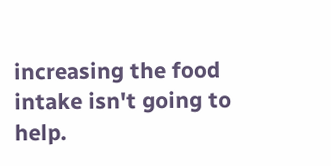increasing the food intake isn't going to help.